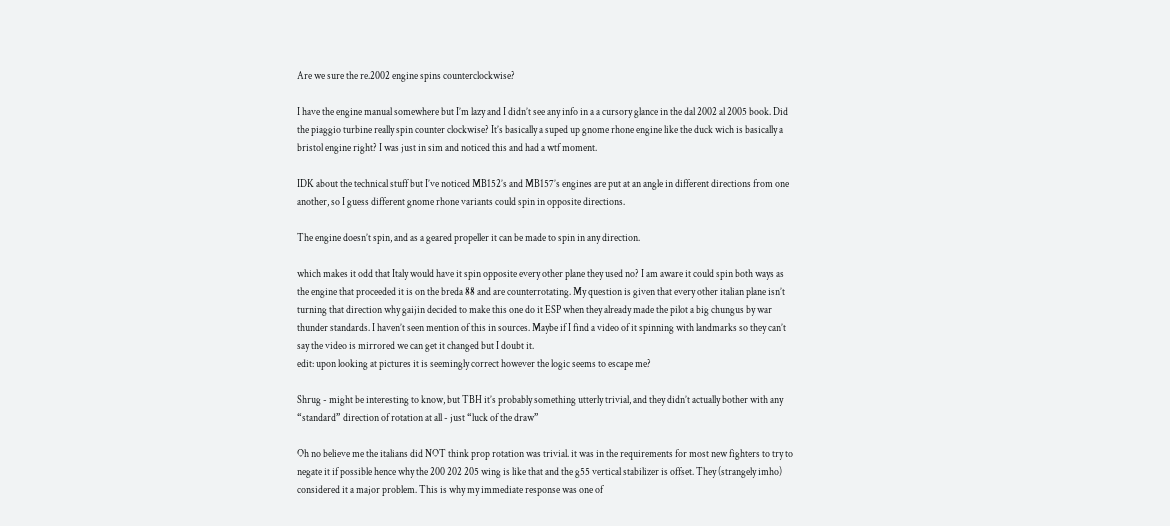Are we sure the re.2002 engine spins counterclockwise?

I have the engine manual somewhere but I’m lazy and I didn’t see any info in a a cursory glance in the dal 2002 al 2005 book. Did the piaggio turbine really spin counter clockwise? It’s basically a suped up gnome rhone engine like the duck wich is basically a bristol engine right? I was just in sim and noticed this and had a wtf moment.

IDK about the technical stuff but I’ve noticed MB152’s and MB157’s engines are put at an angle in different directions from one another, so I guess different gnome rhone variants could spin in opposite directions.

The engine doesn’t spin, and as a geared propeller it can be made to spin in any direction.

which makes it odd that Italy would have it spin opposite every other plane they used no? I am aware it could spin both ways as the engine that proceeded it is on the breda 88 and are counterrotating. My question is given that every other italian plane isn’t turning that direction why gaijin decided to make this one do it ESP when they already made the pilot a big chungus by war thunder standards. I haven’t seen mention of this in sources. Maybe if I find a video of it spinning with landmarks so they can’t say the video is mirrored we can get it changed but I doubt it.
edit: upon looking at pictures it is seemingly correct however the logic seems to escape me?

Shrug - might be interesting to know, but TBH it’s probably something utterly trivial, and they didn’t actually bother with any “standard” direction of rotation at all - just “luck of the draw”

Oh no believe me the italians did NOT think prop rotation was trivial. it was in the requirements for most new fighters to try to negate it if possible hence why the 200 202 205 wing is like that and the g55 vertical stabilizer is offset. They (strangely imho) considered it a major problem. This is why my immediate response was one of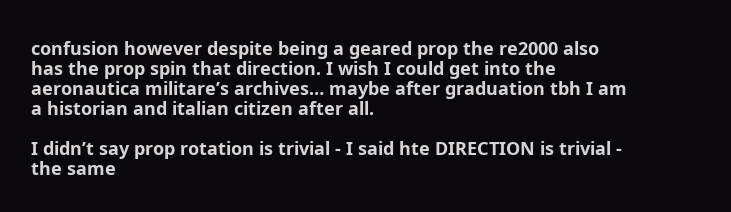confusion however despite being a geared prop the re2000 also has the prop spin that direction. I wish I could get into the aeronautica militare’s archives… maybe after graduation tbh I am a historian and italian citizen after all.

I didn’t say prop rotation is trivial - I said hte DIRECTION is trivial - the same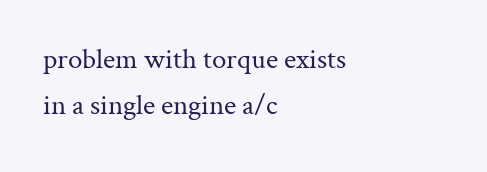problem with torque exists in a single engine a/c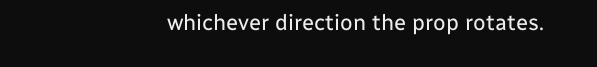whichever direction the prop rotates.